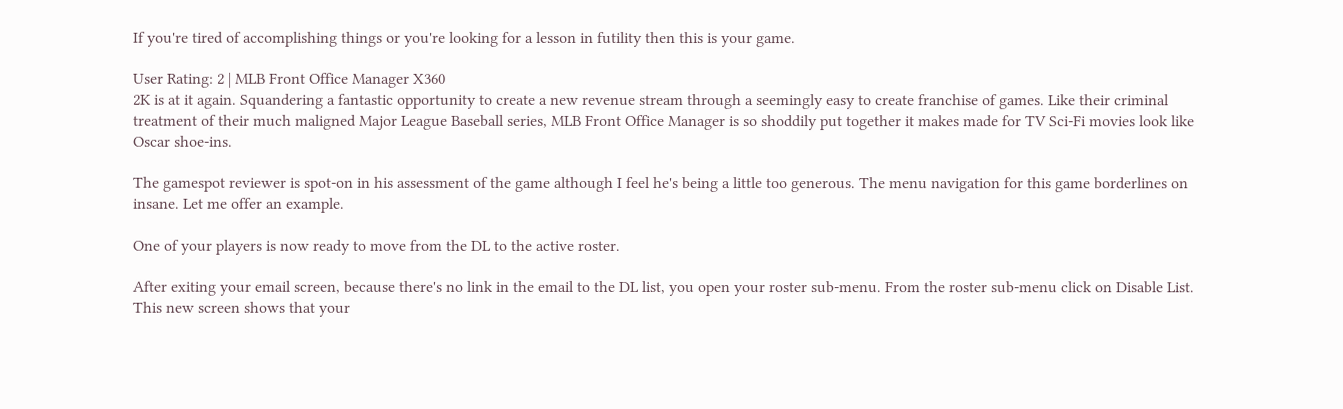If you're tired of accomplishing things or you're looking for a lesson in futility then this is your game.

User Rating: 2 | MLB Front Office Manager X360
2K is at it again. Squandering a fantastic opportunity to create a new revenue stream through a seemingly easy to create franchise of games. Like their criminal treatment of their much maligned Major League Baseball series, MLB Front Office Manager is so shoddily put together it makes made for TV Sci-Fi movies look like Oscar shoe-ins.

The gamespot reviewer is spot-on in his assessment of the game although I feel he's being a little too generous. The menu navigation for this game borderlines on insane. Let me offer an example.

One of your players is now ready to move from the DL to the active roster.

After exiting your email screen, because there's no link in the email to the DL list, you open your roster sub-menu. From the roster sub-menu click on Disable List. This new screen shows that your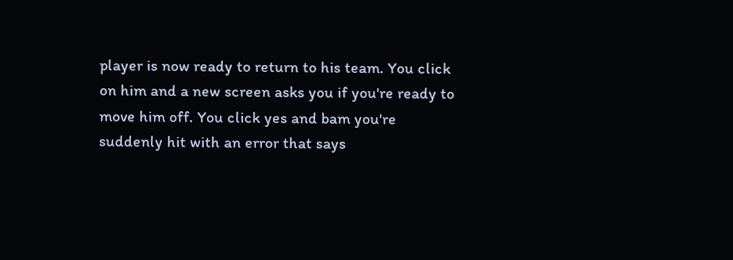player is now ready to return to his team. You click on him and a new screen asks you if you're ready to move him off. You click yes and bam you're suddenly hit with an error that says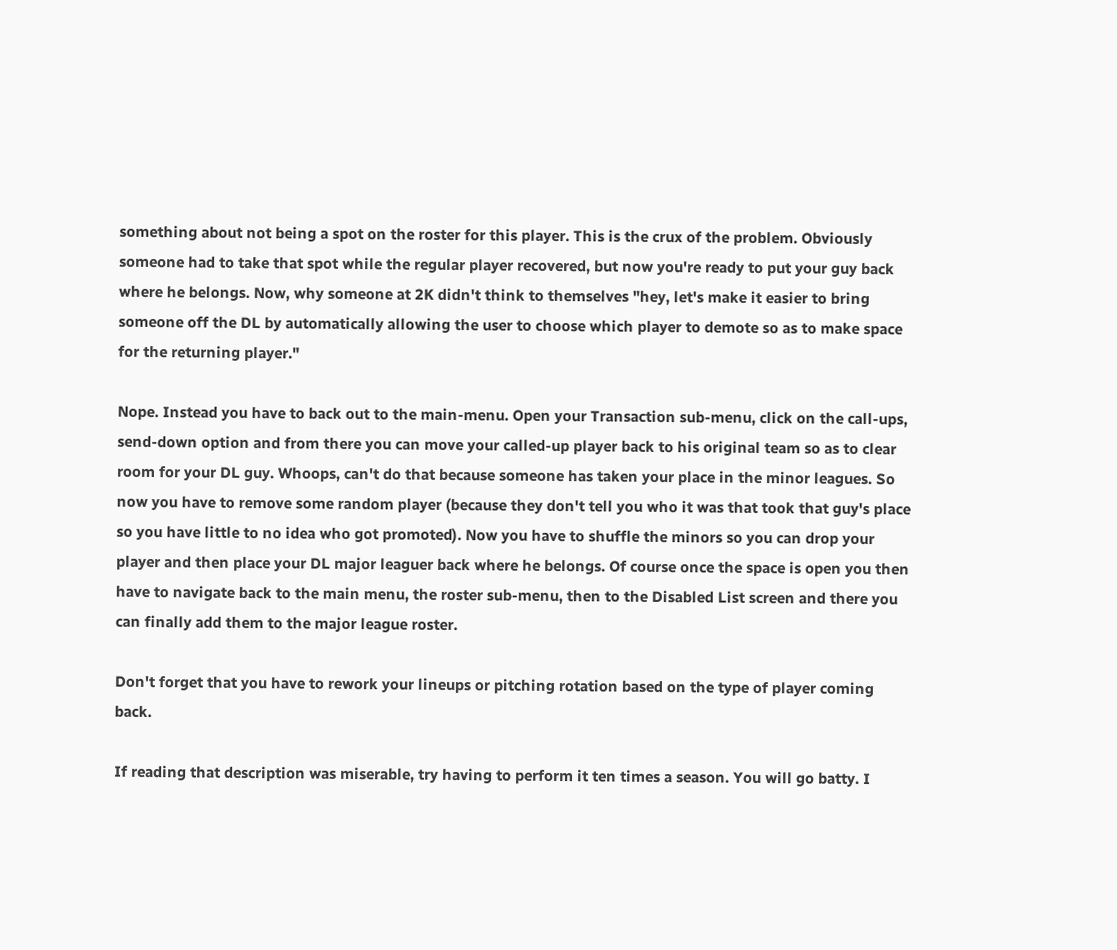something about not being a spot on the roster for this player. This is the crux of the problem. Obviously someone had to take that spot while the regular player recovered, but now you're ready to put your guy back where he belongs. Now, why someone at 2K didn't think to themselves "hey, let's make it easier to bring someone off the DL by automatically allowing the user to choose which player to demote so as to make space for the returning player."

Nope. Instead you have to back out to the main-menu. Open your Transaction sub-menu, click on the call-ups, send-down option and from there you can move your called-up player back to his original team so as to clear room for your DL guy. Whoops, can't do that because someone has taken your place in the minor leagues. So now you have to remove some random player (because they don't tell you who it was that took that guy's place so you have little to no idea who got promoted). Now you have to shuffle the minors so you can drop your player and then place your DL major leaguer back where he belongs. Of course once the space is open you then have to navigate back to the main menu, the roster sub-menu, then to the Disabled List screen and there you can finally add them to the major league roster.

Don't forget that you have to rework your lineups or pitching rotation based on the type of player coming back.

If reading that description was miserable, try having to perform it ten times a season. You will go batty. I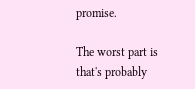promise.

The worst part is that's probably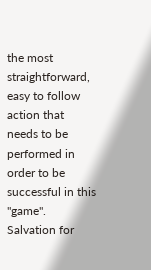the most straightforward, easy to follow action that needs to be performed in order to be successful in this "game". Salvation for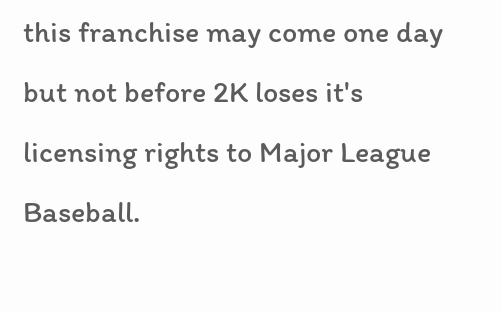this franchise may come one day but not before 2K loses it's licensing rights to Major League Baseball.